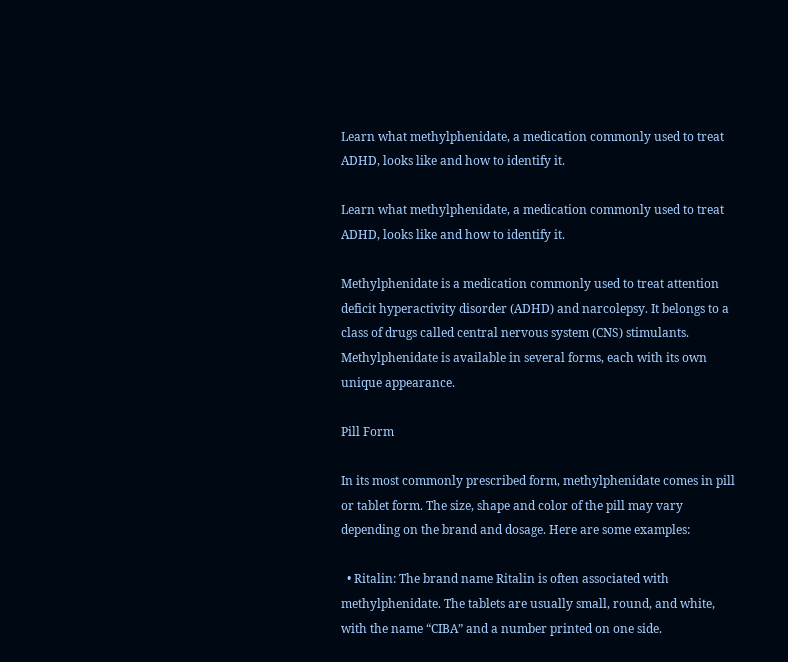Learn what methylphenidate, a medication commonly used to treat ADHD, looks like and how to identify it.

Learn what methylphenidate, a medication commonly used to treat ADHD, looks like and how to identify it.

Methylphenidate is a medication commonly used to treat attention deficit hyperactivity disorder (ADHD) and narcolepsy. It belongs to a class of drugs called central nervous system (CNS) stimulants. Methylphenidate is available in several forms, each with its own unique appearance.

Pill Form

In its most commonly prescribed form, methylphenidate comes in pill or tablet form. The size, shape and color of the pill may vary depending on the brand and dosage. Here are some examples:

  • Ritalin: The brand name Ritalin is often associated with methylphenidate. The tablets are usually small, round, and white, with the name “CIBA” and a number printed on one side.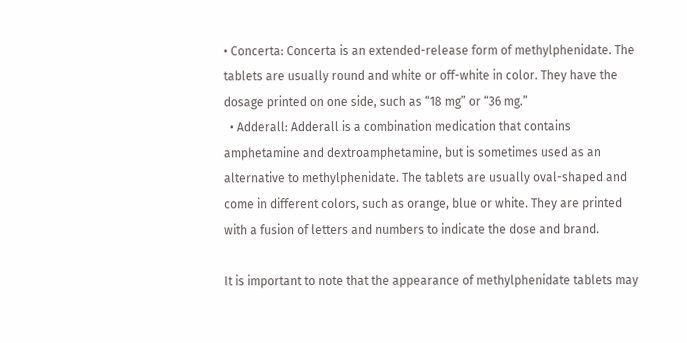• Concerta: Concerta is an extended-release form of methylphenidate. The tablets are usually round and white or off-white in color. They have the dosage printed on one side, such as “18 mg” or “36 mg.”
  • Adderall: Adderall is a combination medication that contains amphetamine and dextroamphetamine, but is sometimes used as an alternative to methylphenidate. The tablets are usually oval-shaped and come in different colors, such as orange, blue or white. They are printed with a fusion of letters and numbers to indicate the dose and brand.

It is important to note that the appearance of methylphenidate tablets may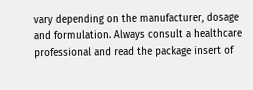vary depending on the manufacturer, dosage and formulation. Always consult a healthcare professional and read the package insert of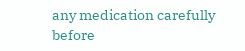any medication carefully before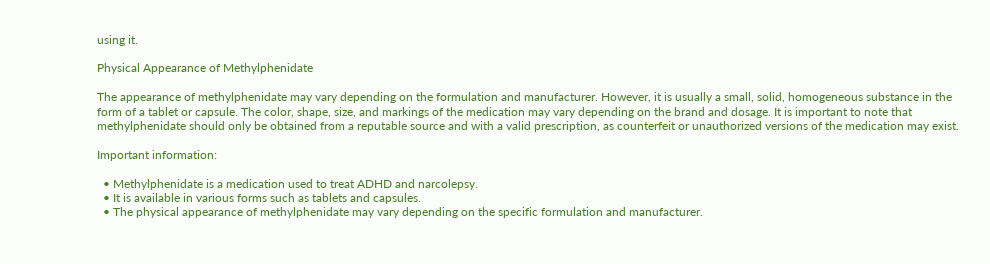using it.

Physical Appearance of Methylphenidate

The appearance of methylphenidate may vary depending on the formulation and manufacturer. However, it is usually a small, solid, homogeneous substance in the form of a tablet or capsule. The color, shape, size, and markings of the medication may vary depending on the brand and dosage. It is important to note that methylphenidate should only be obtained from a reputable source and with a valid prescription, as counterfeit or unauthorized versions of the medication may exist.

Important information:

  • Methylphenidate is a medication used to treat ADHD and narcolepsy.
  • It is available in various forms such as tablets and capsules.
  • The physical appearance of methylphenidate may vary depending on the specific formulation and manufacturer.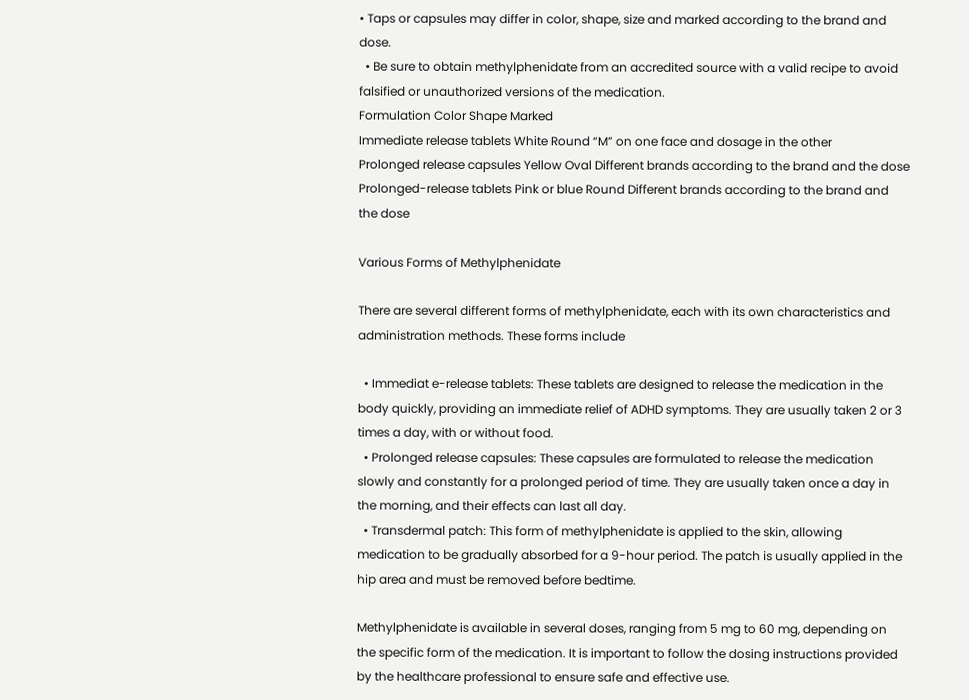• Taps or capsules may differ in color, shape, size and marked according to the brand and dose.
  • Be sure to obtain methylphenidate from an accredited source with a valid recipe to avoid falsified or unauthorized versions of the medication.
Formulation Color Shape Marked
Immediate release tablets White Round “M” on one face and dosage in the other
Prolonged release capsules Yellow Oval Different brands according to the brand and the dose
Prolonged-release tablets Pink or blue Round Different brands according to the brand and the dose

Various Forms of Methylphenidate

There are several different forms of methylphenidate, each with its own characteristics and administration methods. These forms include

  • Immediat e-release tablets: These tablets are designed to release the medication in the body quickly, providing an immediate relief of ADHD symptoms. They are usually taken 2 or 3 times a day, with or without food.
  • Prolonged release capsules: These capsules are formulated to release the medication slowly and constantly for a prolonged period of time. They are usually taken once a day in the morning, and their effects can last all day.
  • Transdermal patch: This form of methylphenidate is applied to the skin, allowing medication to be gradually absorbed for a 9-hour period. The patch is usually applied in the hip area and must be removed before bedtime.

Methylphenidate is available in several doses, ranging from 5 mg to 60 mg, depending on the specific form of the medication. It is important to follow the dosing instructions provided by the healthcare professional to ensure safe and effective use.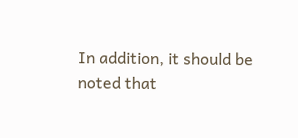In addition, it should be noted that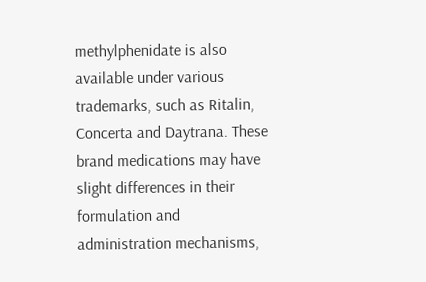methylphenidate is also available under various trademarks, such as Ritalin, Concerta and Daytrana. These brand medications may have slight differences in their formulation and administration mechanisms,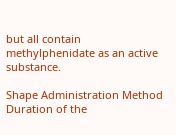but all contain methylphenidate as an active substance.

Shape Administration Method Duration of the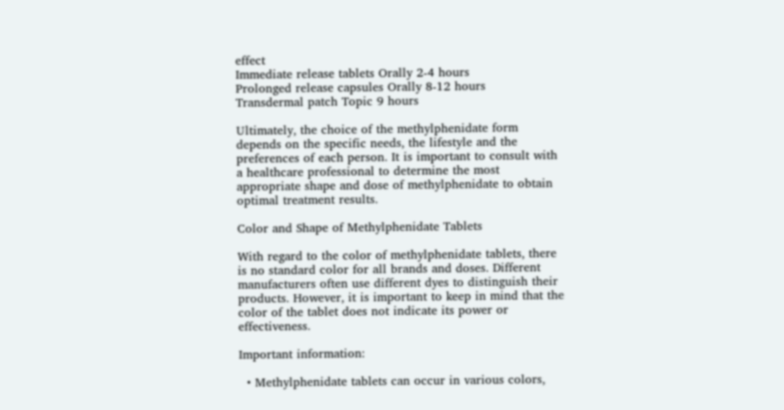effect
Immediate release tablets Orally 2-4 hours
Prolonged release capsules Orally 8-12 hours
Transdermal patch Topic 9 hours

Ultimately, the choice of the methylphenidate form depends on the specific needs, the lifestyle and the preferences of each person. It is important to consult with a healthcare professional to determine the most appropriate shape and dose of methylphenidate to obtain optimal treatment results.

Color and Shape of Methylphenidate Tablets

With regard to the color of methylphenidate tablets, there is no standard color for all brands and doses. Different manufacturers often use different dyes to distinguish their products. However, it is important to keep in mind that the color of the tablet does not indicate its power or effectiveness.

Important information:

  • Methylphenidate tablets can occur in various colors,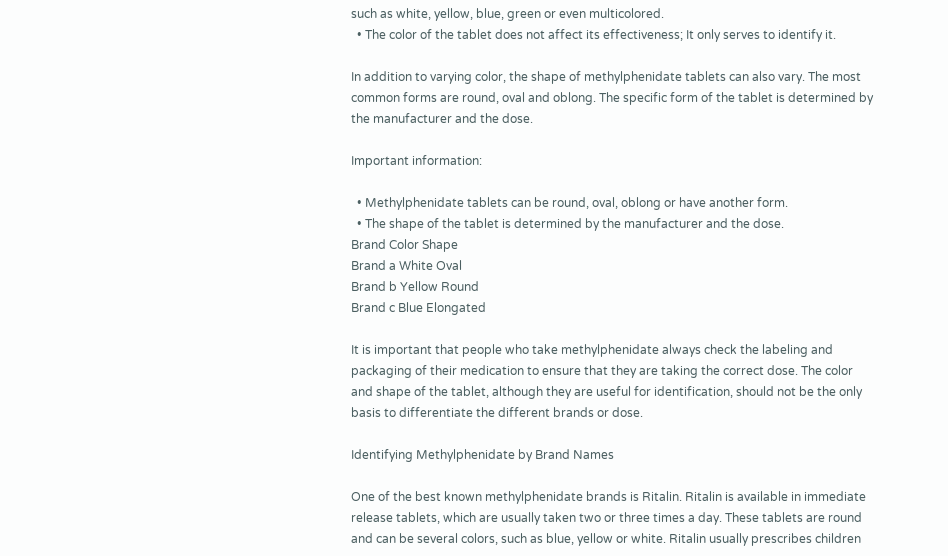such as white, yellow, blue, green or even multicolored.
  • The color of the tablet does not affect its effectiveness; It only serves to identify it.

In addition to varying color, the shape of methylphenidate tablets can also vary. The most common forms are round, oval and oblong. The specific form of the tablet is determined by the manufacturer and the dose.

Important information:

  • Methylphenidate tablets can be round, oval, oblong or have another form.
  • The shape of the tablet is determined by the manufacturer and the dose.
Brand Color Shape
Brand a White Oval
Brand b Yellow Round
Brand c Blue Elongated

It is important that people who take methylphenidate always check the labeling and packaging of their medication to ensure that they are taking the correct dose. The color and shape of the tablet, although they are useful for identification, should not be the only basis to differentiate the different brands or dose.

Identifying Methylphenidate by Brand Names

One of the best known methylphenidate brands is Ritalin. Ritalin is available in immediate release tablets, which are usually taken two or three times a day. These tablets are round and can be several colors, such as blue, yellow or white. Ritalin usually prescribes children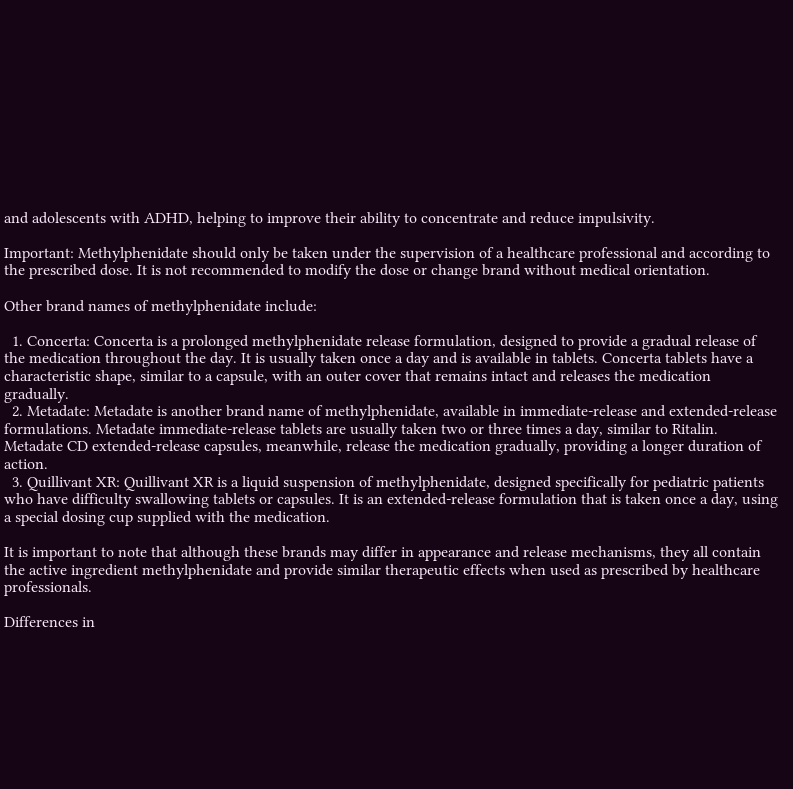and adolescents with ADHD, helping to improve their ability to concentrate and reduce impulsivity.

Important: Methylphenidate should only be taken under the supervision of a healthcare professional and according to the prescribed dose. It is not recommended to modify the dose or change brand without medical orientation.

Other brand names of methylphenidate include:

  1. Concerta: Concerta is a prolonged methylphenidate release formulation, designed to provide a gradual release of the medication throughout the day. It is usually taken once a day and is available in tablets. Concerta tablets have a characteristic shape, similar to a capsule, with an outer cover that remains intact and releases the medication gradually.
  2. Metadate: Metadate is another brand name of methylphenidate, available in immediate-release and extended-release formulations. Metadate immediate-release tablets are usually taken two or three times a day, similar to Ritalin. Metadate CD extended-release capsules, meanwhile, release the medication gradually, providing a longer duration of action.
  3. Quillivant XR: Quillivant XR is a liquid suspension of methylphenidate, designed specifically for pediatric patients who have difficulty swallowing tablets or capsules. It is an extended-release formulation that is taken once a day, using a special dosing cup supplied with the medication.

It is important to note that although these brands may differ in appearance and release mechanisms, they all contain the active ingredient methylphenidate and provide similar therapeutic effects when used as prescribed by healthcare professionals.

Differences in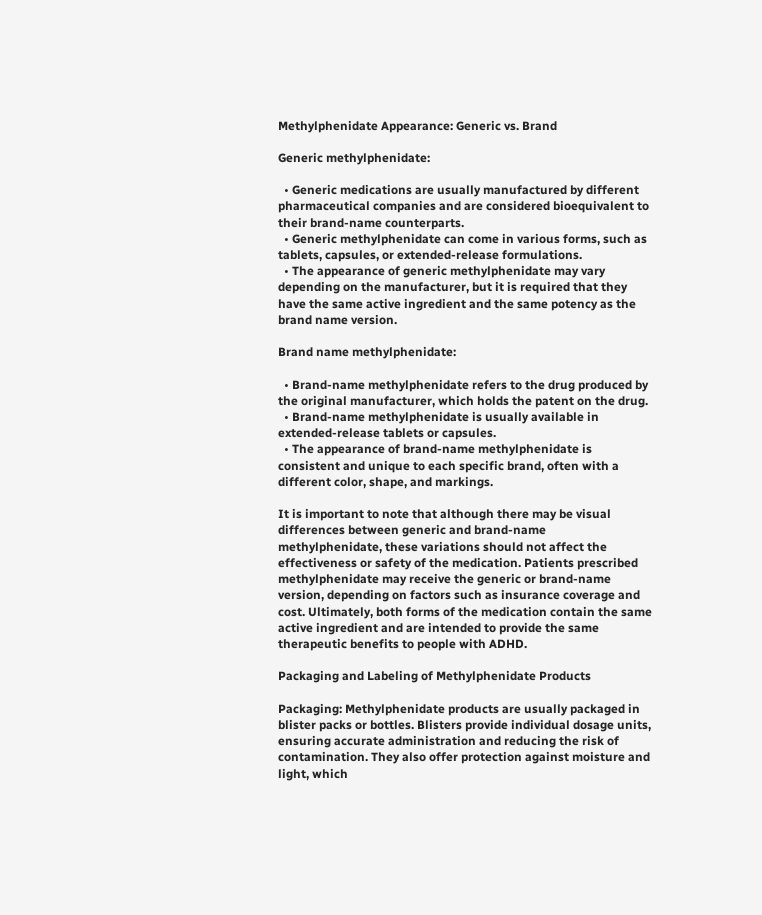Methylphenidate Appearance: Generic vs. Brand

Generic methylphenidate:

  • Generic medications are usually manufactured by different pharmaceutical companies and are considered bioequivalent to their brand-name counterparts.
  • Generic methylphenidate can come in various forms, such as tablets, capsules, or extended-release formulations.
  • The appearance of generic methylphenidate may vary depending on the manufacturer, but it is required that they have the same active ingredient and the same potency as the brand name version.

Brand name methylphenidate:

  • Brand-name methylphenidate refers to the drug produced by the original manufacturer, which holds the patent on the drug.
  • Brand-name methylphenidate is usually available in extended-release tablets or capsules.
  • The appearance of brand-name methylphenidate is consistent and unique to each specific brand, often with a different color, shape, and markings.

It is important to note that although there may be visual differences between generic and brand-name methylphenidate, these variations should not affect the effectiveness or safety of the medication. Patients prescribed methylphenidate may receive the generic or brand-name version, depending on factors such as insurance coverage and cost. Ultimately, both forms of the medication contain the same active ingredient and are intended to provide the same therapeutic benefits to people with ADHD.

Packaging and Labeling of Methylphenidate Products

Packaging: Methylphenidate products are usually packaged in blister packs or bottles. Blisters provide individual dosage units, ensuring accurate administration and reducing the risk of contamination. They also offer protection against moisture and light, which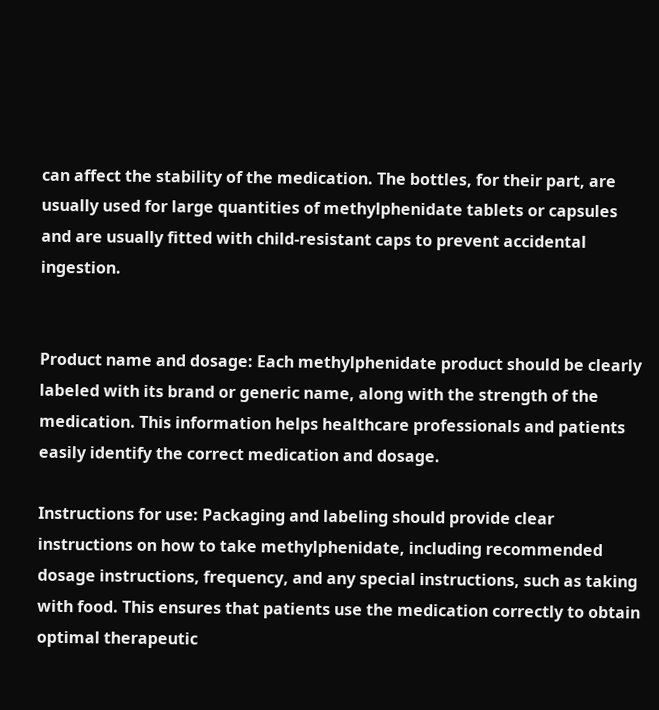can affect the stability of the medication. The bottles, for their part, are usually used for large quantities of methylphenidate tablets or capsules and are usually fitted with child-resistant caps to prevent accidental ingestion.


Product name and dosage: Each methylphenidate product should be clearly labeled with its brand or generic name, along with the strength of the medication. This information helps healthcare professionals and patients easily identify the correct medication and dosage.

Instructions for use: Packaging and labeling should provide clear instructions on how to take methylphenidate, including recommended dosage instructions, frequency, and any special instructions, such as taking with food. This ensures that patients use the medication correctly to obtain optimal therapeutic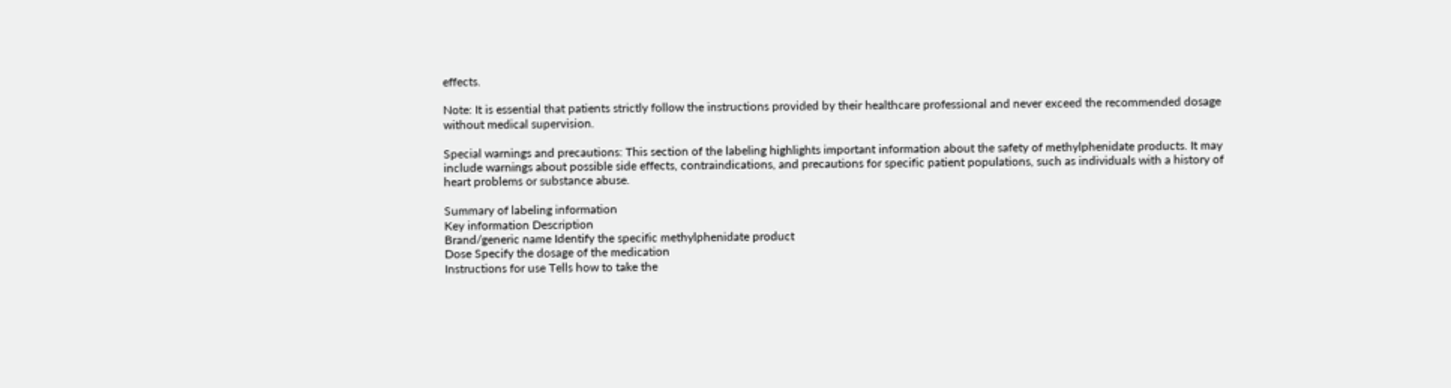effects.

Note: It is essential that patients strictly follow the instructions provided by their healthcare professional and never exceed the recommended dosage without medical supervision.

Special warnings and precautions: This section of the labeling highlights important information about the safety of methylphenidate products. It may include warnings about possible side effects, contraindications, and precautions for specific patient populations, such as individuals with a history of heart problems or substance abuse.

Summary of labeling information
Key information Description
Brand/generic name Identify the specific methylphenidate product
Dose Specify the dosage of the medication
Instructions for use Tells how to take the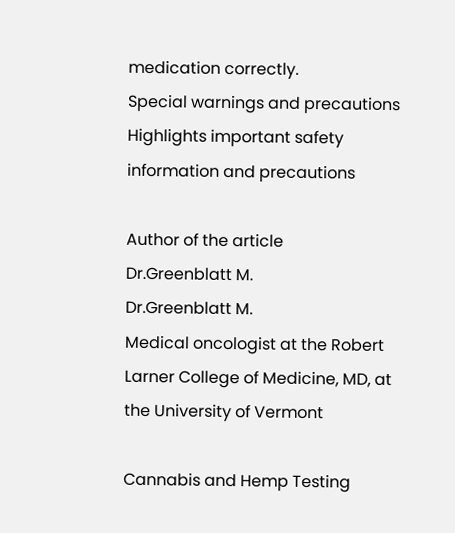medication correctly.
Special warnings and precautions Highlights important safety information and precautions

Author of the article
Dr.Greenblatt M.
Dr.Greenblatt M.
Medical oncologist at the Robert Larner College of Medicine, MD, at the University of Vermont

Cannabis and Hemp Testing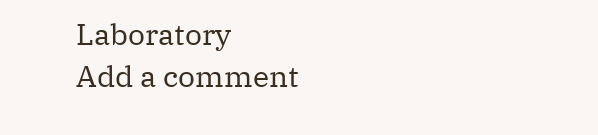Laboratory
Add a comment